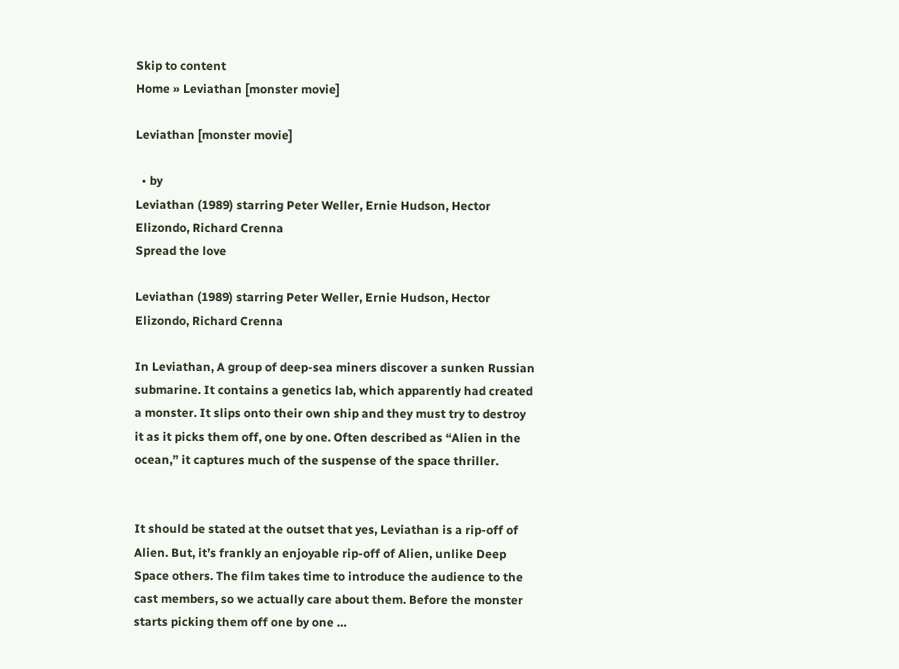Skip to content
Home » Leviathan [monster movie]

Leviathan [monster movie]

  • by
Leviathan (1989) starring Peter Weller, Ernie Hudson, Hector Elizondo, Richard Crenna
Spread the love

Leviathan (1989) starring Peter Weller, Ernie Hudson, Hector Elizondo, Richard Crenna

In Leviathan, A group of deep-sea miners discover a sunken Russian submarine. It contains a genetics lab, which apparently had created a monster. It slips onto their own ship and they must try to destroy it as it picks them off, one by one. Often described as “Alien in the ocean,” it captures much of the suspense of the space thriller.


It should be stated at the outset that yes, Leviathan is a rip-off of Alien. But, it’s frankly an enjoyable rip-off of Alien, unlike Deep Space others. The film takes time to introduce the audience to the cast members, so we actually care about them. Before the monster starts picking them off one by one …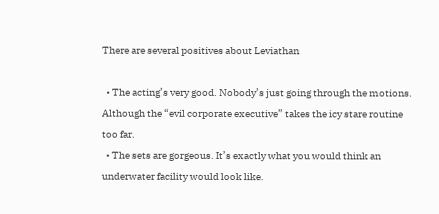There are several positives about Leviathan

  • The acting’s very good. Nobody’s just going through the motions. Although the “evil corporate executive” takes the icy stare routine too far.
  • The sets are gorgeous. It’s exactly what you would think an underwater facility would look like.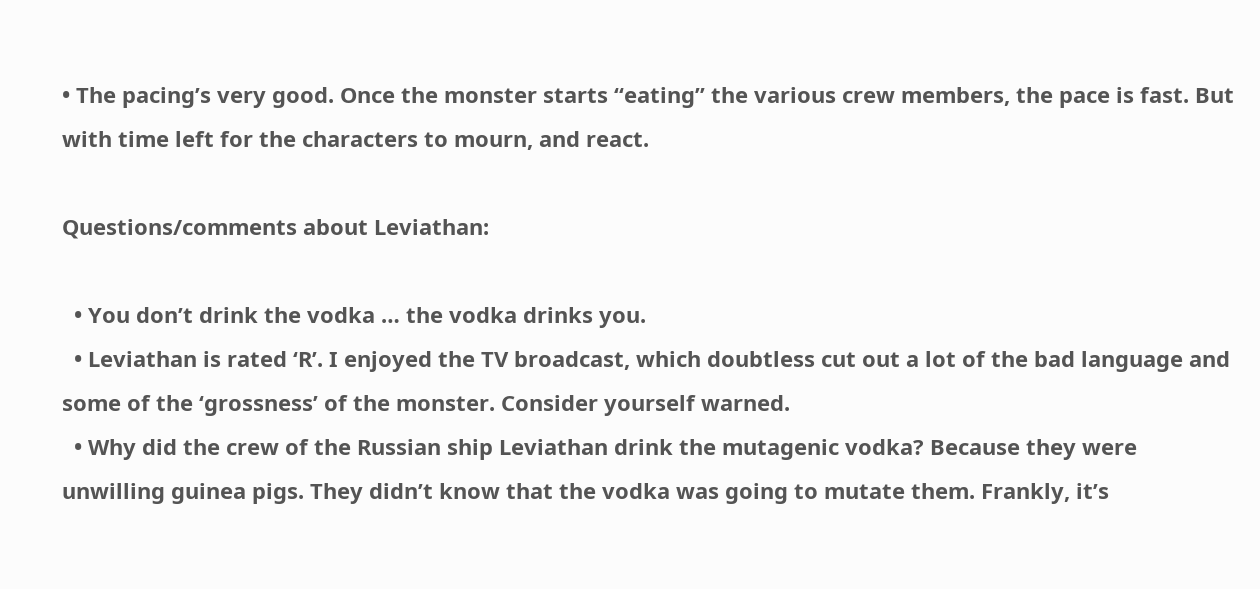• The pacing’s very good. Once the monster starts “eating” the various crew members, the pace is fast. But with time left for the characters to mourn, and react.

Questions/comments about Leviathan:

  • You don’t drink the vodka … the vodka drinks you.
  • Leviathan is rated ‘R’. I enjoyed the TV broadcast, which doubtless cut out a lot of the bad language and some of the ‘grossness’ of the monster. Consider yourself warned.
  • Why did the crew of the Russian ship Leviathan drink the mutagenic vodka? Because they were unwilling guinea pigs. They didn’t know that the vodka was going to mutate them. Frankly, it’s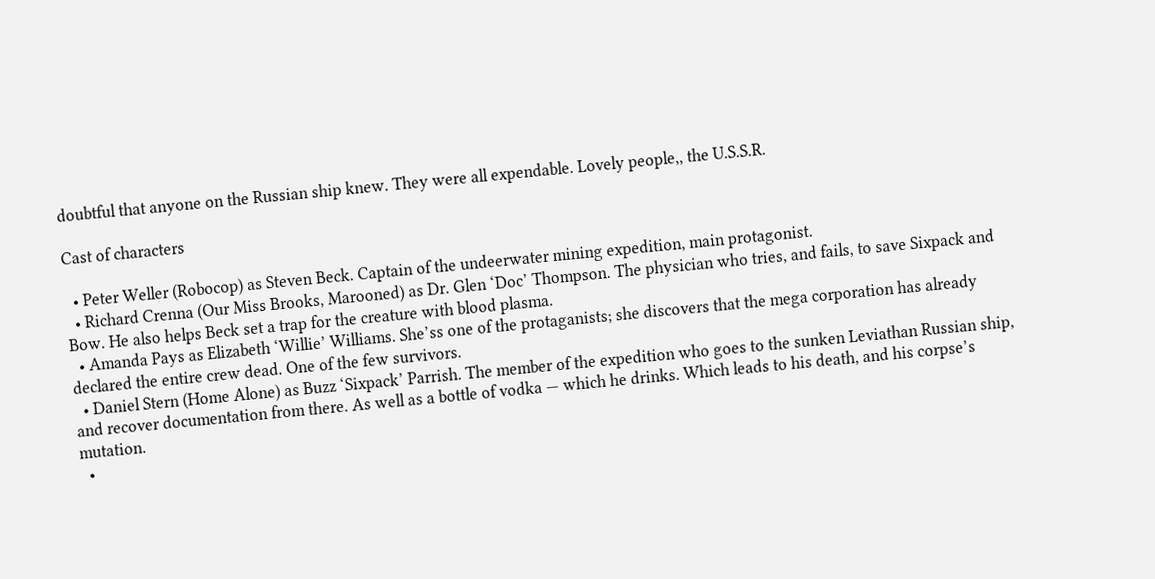doubtful that anyone on the Russian ship knew. They were all expendable. Lovely people,, the U.S.S.R.

Cast of characters

  • Peter Weller (Robocop) as Steven Beck. Captain of the undeerwater mining expedition, main protagonist.
  • Richard Crenna (Our Miss Brooks, Marooned) as Dr. Glen ‘Doc’ Thompson. The physician who tries, and fails, to save Sixpack and Bow. He also helps Beck set a trap for the creature with blood plasma.
  • Amanda Pays as Elizabeth ‘Willie’ Williams. She’ss one of the protaganists; she discovers that the mega corporation has already declared the entire crew dead. One of the few survivors.
  • Daniel Stern (Home Alone) as Buzz ‘Sixpack’ Parrish. The member of the expedition who goes to the sunken Leviathan Russian ship, and recover documentation from there. As well as a bottle of vodka — which he drinks. Which leads to his death, and his corpse’s mutation.
  •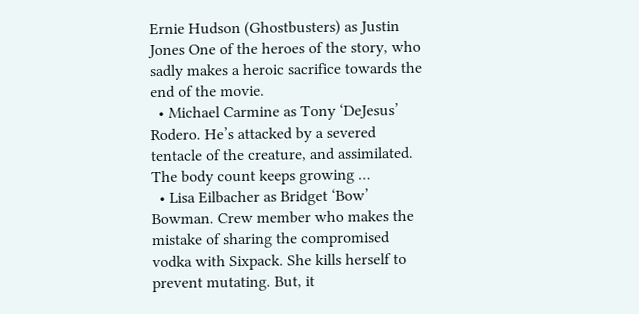Ernie Hudson (Ghostbusters) as Justin Jones One of the heroes of the story, who sadly makes a heroic sacrifice towards the end of the movie.
  • Michael Carmine as Tony ‘DeJesus’ Rodero. He’s attacked by a severed tentacle of the creature, and assimilated. The body count keeps growing …
  • Lisa Eilbacher as Bridget ‘Bow’ Bowman. Crew member who makes the mistake of sharing the compromised vodka with Sixpack. She kills herself to prevent mutating. But, it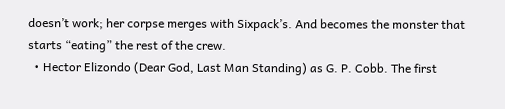doesn’t work; her corpse merges with Sixpack’s. And becomes the monster that starts “eating” the rest of the crew.
  • Hector Elizondo (Dear God, Last Man Standing) as G. P. Cobb. The first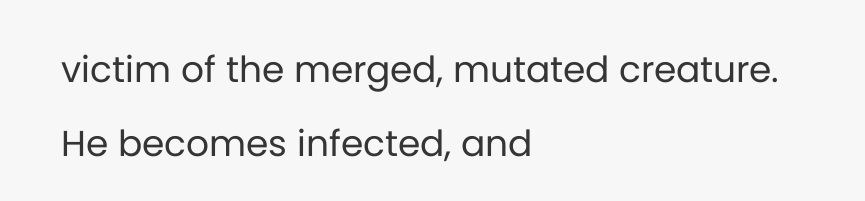victim of the merged, mutated creature. He becomes infected, and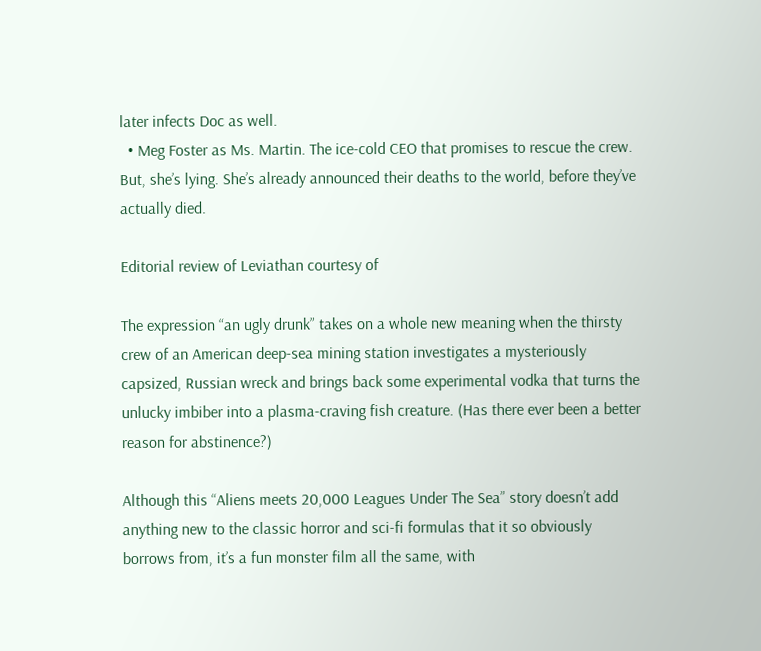later infects Doc as well.
  • Meg Foster as Ms. Martin. The ice-cold CEO that promises to rescue the crew. But, she’s lying. She’s already announced their deaths to the world, before they’ve actually died.

Editorial review of Leviathan courtesy of

The expression “an ugly drunk” takes on a whole new meaning when the thirsty crew of an American deep-sea mining station investigates a mysteriously capsized, Russian wreck and brings back some experimental vodka that turns the unlucky imbiber into a plasma-craving fish creature. (Has there ever been a better reason for abstinence?)

Although this “Aliens meets 20,000 Leagues Under The Sea” story doesn’t add anything new to the classic horror and sci-fi formulas that it so obviously borrows from, it’s a fun monster film all the same, with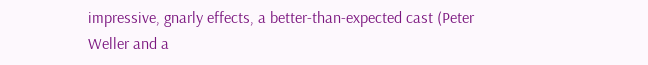impressive, gnarly effects, a better-than-expected cast (Peter Weller and a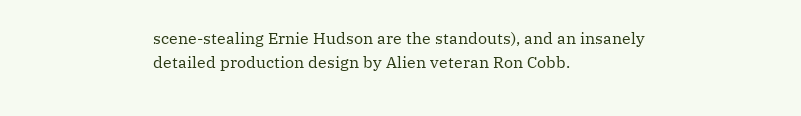scene-stealing Ernie Hudson are the standouts), and an insanely detailed production design by Alien veteran Ron Cobb.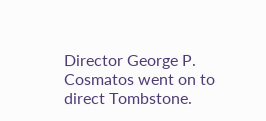Director George P. Cosmatos went on to direct Tombstone.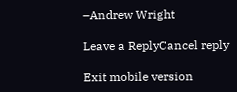–Andrew Wright

Leave a ReplyCancel reply

Exit mobile version